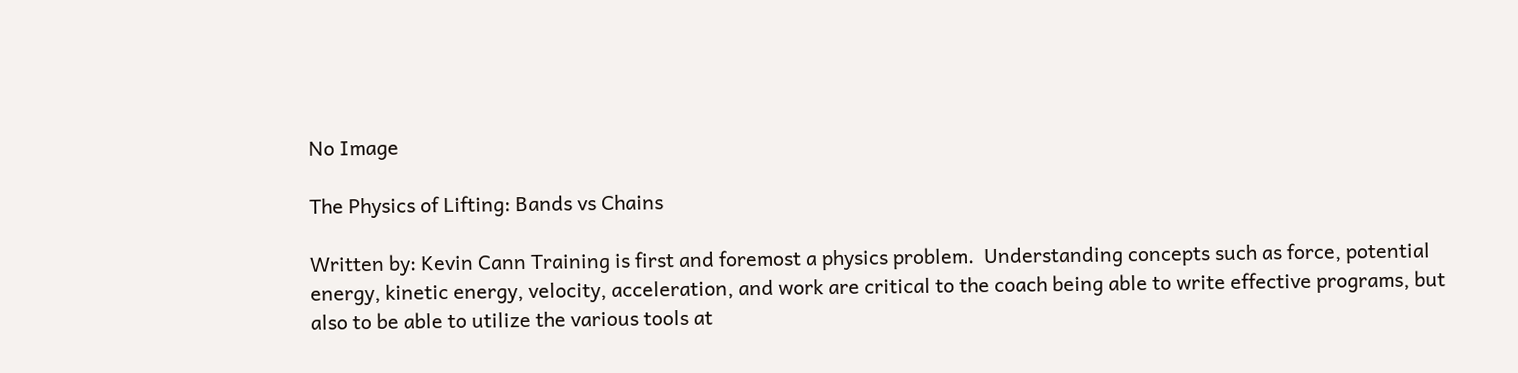No Image

The Physics of Lifting: Bands vs Chains

Written by: Kevin Cann Training is first and foremost a physics problem.  Understanding concepts such as force, potential energy, kinetic energy, velocity, acceleration, and work are critical to the coach being able to write effective programs, but also to be able to utilize the various tools at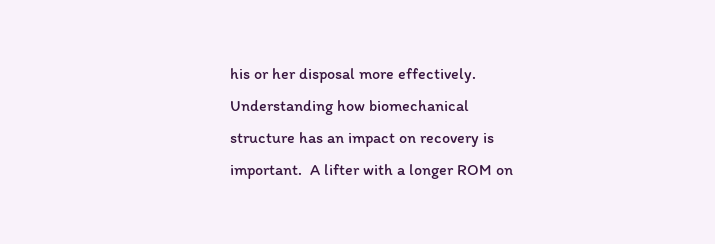his or her disposal more effectively. Understanding how biomechanical structure has an impact on recovery is important.  A lifter with a longer ROM on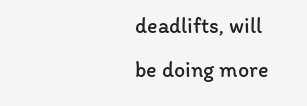deadlifts, will be doing more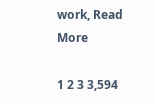work, Read More

1 2 3 3,594